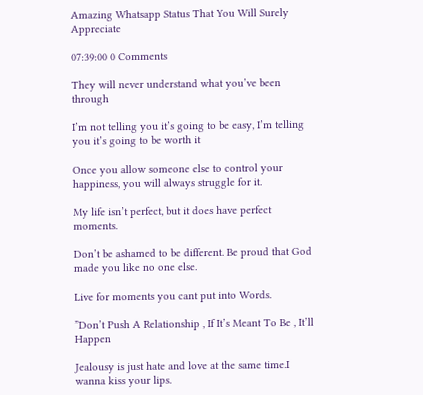Amazing Whatsapp Status That You Will Surely Appreciate

07:39:00 0 Comments

They will never understand what you’ve been through

I’m not telling you it’s going to be easy, I’m telling you it’s going to be worth it

Once you allow someone else to control your happiness, you will always struggle for it.

My life isn’t perfect, but it does have perfect moments.

Don’t be ashamed to be different. Be proud that God made you like no one else.

Live for moments you cant put into Words.

”Don’t Push A Relationship , If It’s Meant To Be , It’ll Happen

Jealousy is just hate and love at the same time.I wanna kiss your lips.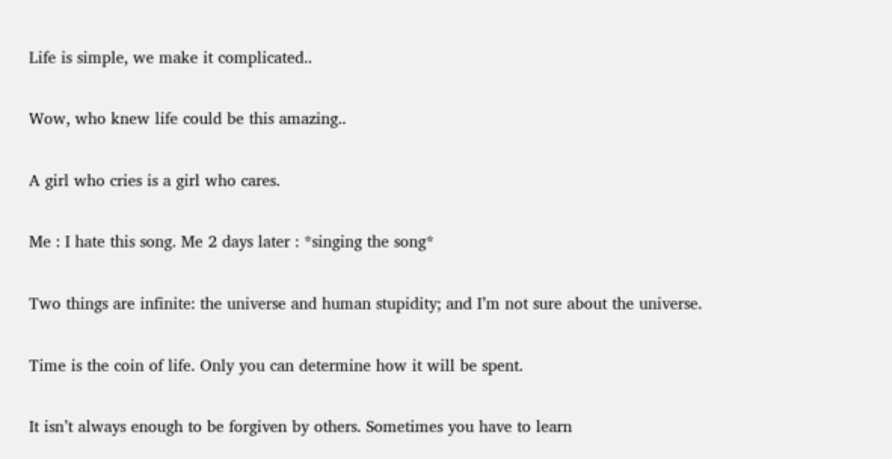Life is simple, we make it complicated..

Wow, who knew life could be this amazing..

A girl who cries is a girl who cares.

Me : I hate this song. Me 2 days later : *singing the song*

Two things are infinite: the universe and human stupidity; and I’m not sure about the universe.

Time is the coin of life. Only you can determine how it will be spent.

It isn’t always enough to be forgiven by others. Sometimes you have to learn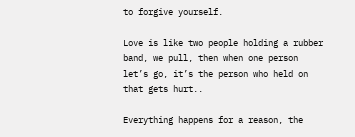to forgive yourself.

Love is like two people holding a rubber band, we pull, then when one person let’s go, it’s the person who held on that gets hurt..

Everything happens for a reason, the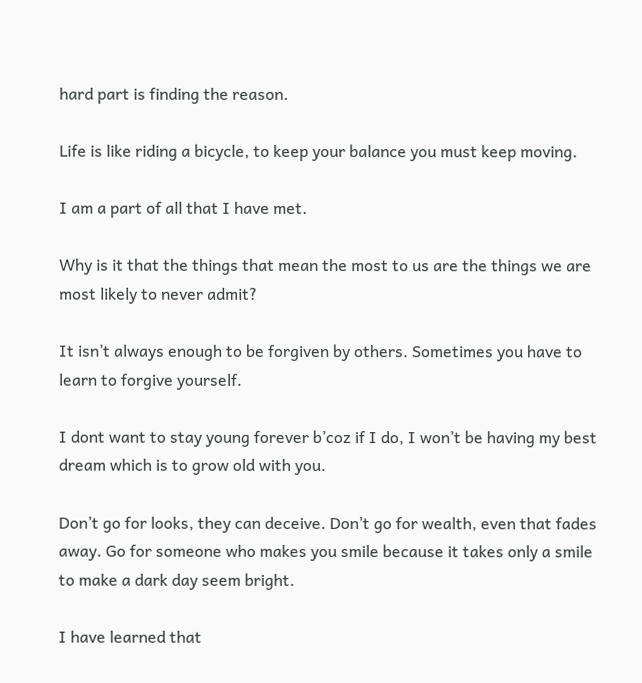hard part is finding the reason.

Life is like riding a bicycle, to keep your balance you must keep moving.

I am a part of all that I have met.

Why is it that the things that mean the most to us are the things we are most likely to never admit?

It isn’t always enough to be forgiven by others. Sometimes you have to learn to forgive yourself.

I dont want to stay young forever b’coz if I do, I won’t be having my best dream which is to grow old with you.

Don’t go for looks, they can deceive. Don’t go for wealth, even that fades away. Go for someone who makes you smile because it takes only a smile to make a dark day seem bright.

I have learned that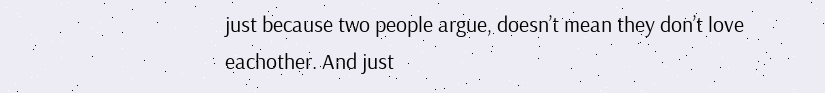just because two people argue, doesn’t mean they don’t love eachother. And just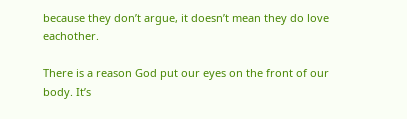because they don’t argue, it doesn’t mean they do love eachother.

There is a reason God put our eyes on the front of our body. It’s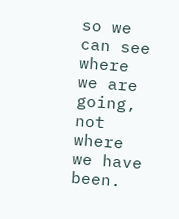so we can see where we are going, not where we have been.